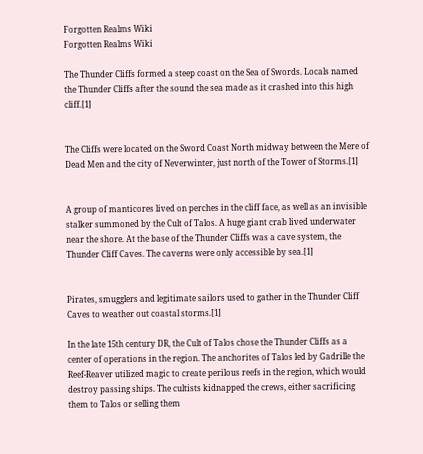Forgotten Realms Wiki
Forgotten Realms Wiki

The Thunder Cliffs formed a steep coast on the Sea of Swords. Locals named the Thunder Cliffs after the sound the sea made as it crashed into this high cliff.[1]


The Cliffs were located on the Sword Coast North midway between the Mere of Dead Men and the city of Neverwinter, just north of the Tower of Storms.[1]


A group of manticores lived on perches in the cliff face, as well as an invisible stalker summoned by the Cult of Talos. A huge giant crab lived underwater near the shore. At the base of the Thunder Cliffs was a cave system, the Thunder Cliff Caves. The caverns were only accessible by sea.[1]


Pirates, smugglers and legitimate sailors used to gather in the Thunder Cliff Caves to weather out coastal storms.[1]

In the late 15th century DR, the Cult of Talos chose the Thunder Cliffs as a center of operations in the region. The anchorites of Talos led by Gadrille the Reef-Reaver utilized magic to create perilous reefs in the region, which would destroy passing ships. The cultists kidnapped the crews, either sacrificing them to Talos or selling them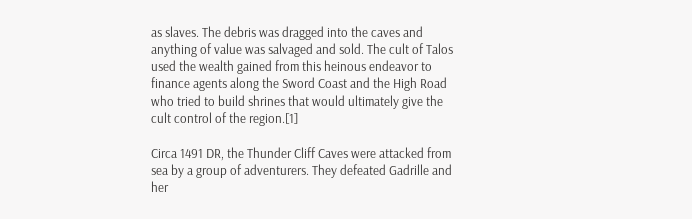as slaves. The debris was dragged into the caves and anything of value was salvaged and sold. The cult of Talos used the wealth gained from this heinous endeavor to finance agents along the Sword Coast and the High Road who tried to build shrines that would ultimately give the cult control of the region.[1]

Circa 1491 DR, the Thunder Cliff Caves were attacked from sea by a group of adventurers. They defeated Gadrille and her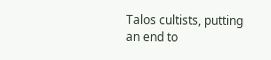Talos cultists, putting an end to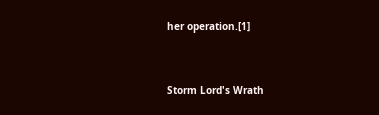her operation.[1]



Storm Lord's Wrath